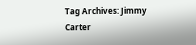Tag Archives: Jimmy Carter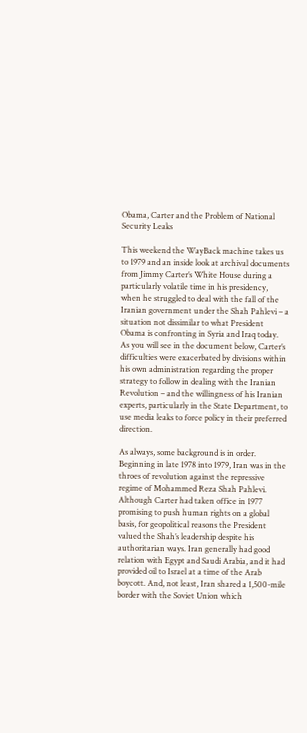Obama, Carter and the Problem of National Security Leaks

This weekend the WayBack machine takes us to 1979 and an inside look at archival documents from Jimmy Carter’s White House during a particularly volatile time in his presidency, when he struggled to deal with the fall of the Iranian government under the Shah Pahlevi – a situation not dissimilar to what President Obama is confronting in Syria and Iraq today. As you will see in the document below, Carter’s difficulties were exacerbated by divisions within his own administration regarding the proper strategy to follow in dealing with the Iranian Revolution – and the willingness of his Iranian experts, particularly in the State Department, to use media leaks to force policy in their preferred direction.

As always, some background is in order. Beginning in late 1978 into 1979, Iran was in the throes of revolution against the repressive regime of Mohammed Reza Shah Pahlevi. Although Carter had taken office in 1977 promising to push human rights on a global basis, for geopolitical reasons the President valued the Shah’s leadership despite his authoritarian ways. Iran generally had good relation with Egypt and Saudi Arabia, and it had provided oil to Israel at a time of the Arab boycott. And, not least, Iran shared a 1,500-mile border with the Soviet Union which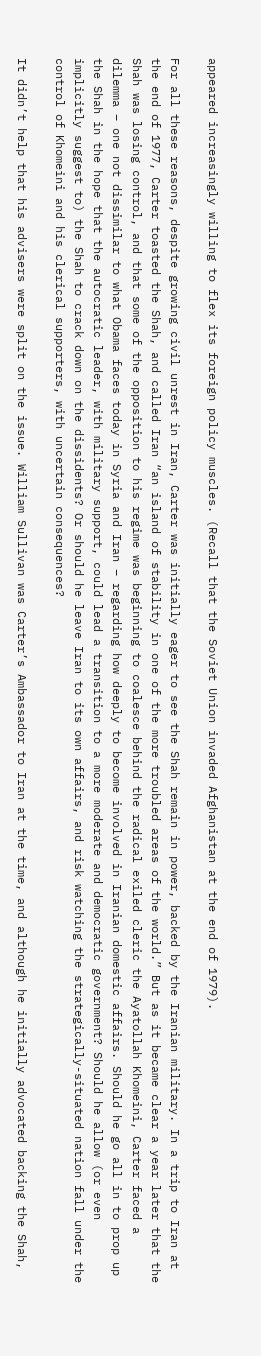appeared increasingly willing to flex its foreign policy muscles. (Recall that the Soviet Union invaded Afghanistan at the end of 1979).

For all these reasons, despite growing civil unrest in Iran, Carter was initially eager to see the Shah remain in power, backed by the Iranian military. In a trip to Iran at the end of 1977, Carter toasted the Shah, and called Iran “an island of stability in one of the more troubled areas of the world.” But as it became clear a year later that the Shah was losing control, and that some of the opposition to his regime was beginning to coalesce behind the radical exiled cleric the Ayatollah Khomeini, Carter faced a dilemma – one not dissimilar to what Obama faces today in Syria and Iran – regarding how deeply to become involved in Iranian domestic affairs. Should he go all in to prop up the Shah in the hope that the autocratic leader, with military support, could lead a transition to a more moderate and democratic government? Should he allow (or even implicitly suggest to) the Shah to crack down on the dissidents? Or should he leave Iran to its own affairs, and risk watching the strategically-situated nation fall under the control of Khomeini and his clerical supporters, with uncertain consequences?

It didn’t help that his advisers were split on the issue. William Sullivan was Carter’s Ambassador to Iran at the time, and although he initially advocated backing the Shah,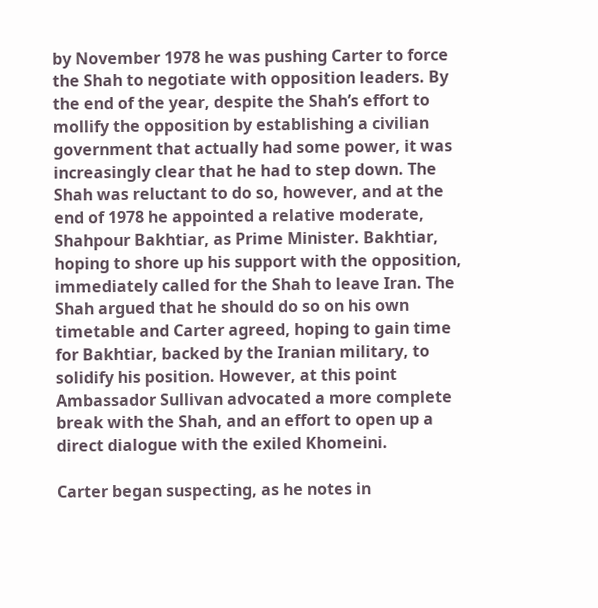by November 1978 he was pushing Carter to force the Shah to negotiate with opposition leaders. By the end of the year, despite the Shah’s effort to mollify the opposition by establishing a civilian government that actually had some power, it was increasingly clear that he had to step down. The Shah was reluctant to do so, however, and at the end of 1978 he appointed a relative moderate, Shahpour Bakhtiar, as Prime Minister. Bakhtiar, hoping to shore up his support with the opposition, immediately called for the Shah to leave Iran. The Shah argued that he should do so on his own timetable and Carter agreed, hoping to gain time for Bakhtiar, backed by the Iranian military, to solidify his position. However, at this point Ambassador Sullivan advocated a more complete break with the Shah, and an effort to open up a direct dialogue with the exiled Khomeini.

Carter began suspecting, as he notes in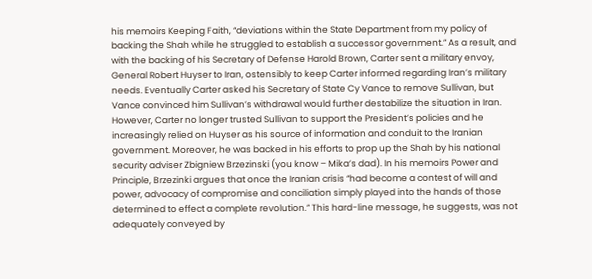his memoirs Keeping Faith, “deviations within the State Department from my policy of backing the Shah while he struggled to establish a successor government.” As a result, and with the backing of his Secretary of Defense Harold Brown, Carter sent a military envoy, General Robert Huyser to Iran, ostensibly to keep Carter informed regarding Iran’s military needs. Eventually Carter asked his Secretary of State Cy Vance to remove Sullivan, but Vance convinced him Sullivan’s withdrawal would further destabilize the situation in Iran. However, Carter no longer trusted Sullivan to support the President’s policies and he increasingly relied on Huyser as his source of information and conduit to the Iranian government. Moreover, he was backed in his efforts to prop up the Shah by his national security adviser Zbigniew Brzezinski (you know – Mika’s dad). In his memoirs Power and Principle, Brzezinki argues that once the Iranian crisis “had become a contest of will and power, advocacy of compromise and conciliation simply played into the hands of those determined to effect a complete revolution.” This hard-line message, he suggests, was not adequately conveyed by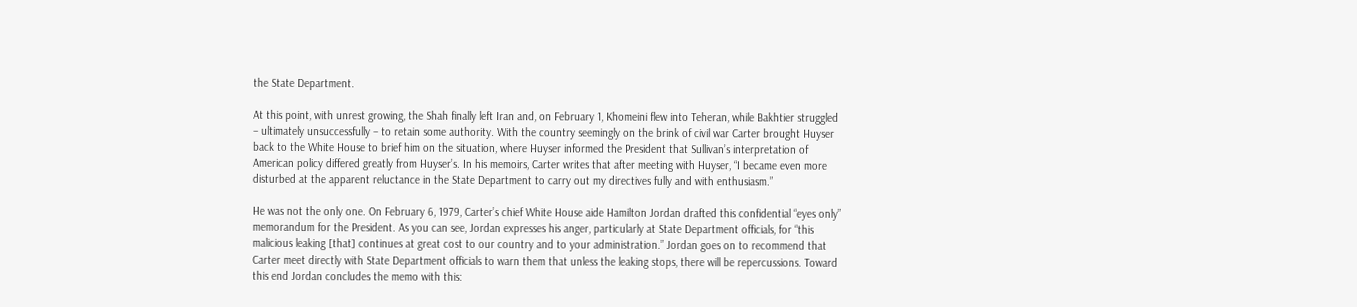the State Department.

At this point, with unrest growing, the Shah finally left Iran and, on February 1, Khomeini flew into Teheran, while Bakhtier struggled – ultimately unsuccessfully – to retain some authority. With the country seemingly on the brink of civil war Carter brought Huyser back to the White House to brief him on the situation, where Huyser informed the President that Sullivan’s interpretation of American policy differed greatly from Huyser’s. In his memoirs, Carter writes that after meeting with Huyser, “I became even more disturbed at the apparent reluctance in the State Department to carry out my directives fully and with enthusiasm.”

He was not the only one. On February 6, 1979, Carter’s chief White House aide Hamilton Jordan drafted this confidential “eyes only” memorandum for the President. As you can see, Jordan expresses his anger, particularly at State Department officials, for “this malicious leaking [that] continues at great cost to our country and to your administration.” Jordan goes on to recommend that Carter meet directly with State Department officials to warn them that unless the leaking stops, there will be repercussions. Toward this end Jordan concludes the memo with this: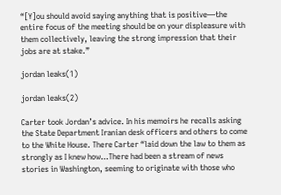“[Y]ou should avoid saying anything that is positive—the entire focus of the meeting should be on your displeasure with them collectively, leaving the strong impression that their jobs are at stake.”

jordan leaks(1)

jordan leaks(2)

Carter took Jordan’s advice. In his memoirs he recalls asking the State Department Iranian desk officers and others to come to the White House. There Carter “laid down the law to them as strongly as I knew how…There had been a stream of news stories in Washington, seeming to originate with those who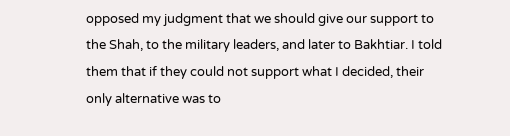opposed my judgment that we should give our support to the Shah, to the military leaders, and later to Bakhtiar. I told them that if they could not support what I decided, their only alternative was to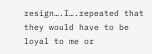resign….I….repeated that they would have to be loyal to me or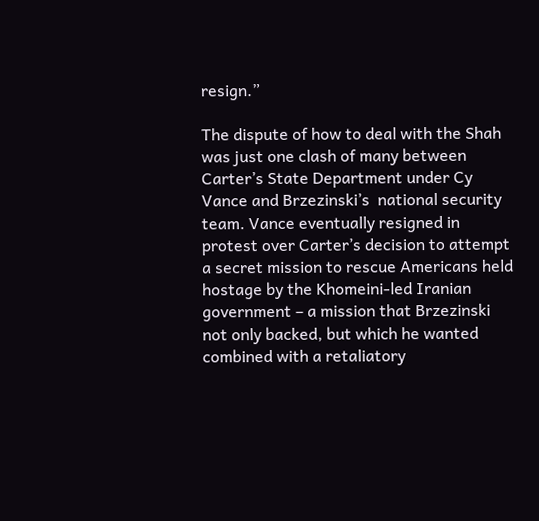resign.”

The dispute of how to deal with the Shah was just one clash of many between Carter’s State Department under Cy Vance and Brzezinski’s  national security team. Vance eventually resigned in protest over Carter’s decision to attempt a secret mission to rescue Americans held hostage by the Khomeini-led Iranian government – a mission that Brzezinski not only backed, but which he wanted combined with a retaliatory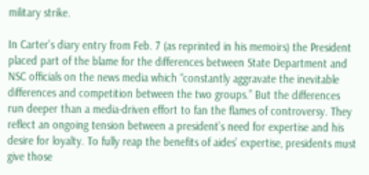military strike.

In Carter’s diary entry from Feb. 7 (as reprinted in his memoirs) the President placed part of the blame for the differences between State Department and NSC officials on the news media which “constantly aggravate the inevitable differences and competition between the two groups.” But the differences run deeper than a media-driven effort to fan the flames of controversy. They reflect an ongoing tension between a president’s need for expertise and his desire for loyalty. To fully reap the benefits of aides’ expertise, presidents must give those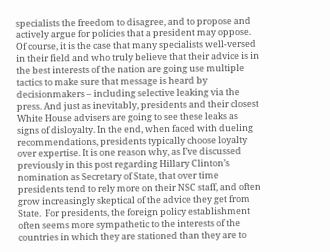specialists the freedom to disagree, and to propose and actively argue for policies that a president may oppose. Of course, it is the case that many specialists well-versed in their field and who truly believe that their advice is in the best interests of the nation are going use multiple tactics to make sure that message is heard by decisionmakers – including selective leaking via the press. And just as inevitably, presidents and their closest White House advisers are going to see these leaks as signs of disloyalty. In the end, when faced with dueling recommendations, presidents typically choose loyalty over expertise. It is one reason why, as I’ve discussed previously in this post regarding Hillary Clinton’s nomination as Secretary of State, that over time presidents tend to rely more on their NSC staff, and often grow increasingly skeptical of the advice they get from State.  For presidents, the foreign policy establishment often seems more sympathetic to the interests of the countries in which they are stationed than they are to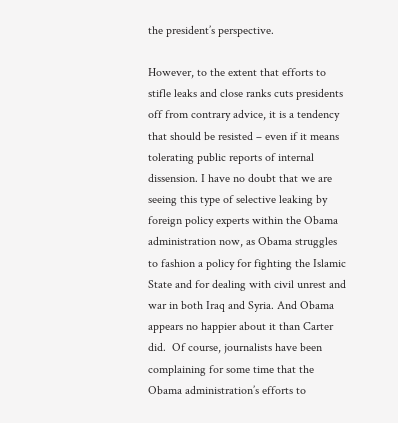the president’s perspective.

However, to the extent that efforts to stifle leaks and close ranks cuts presidents off from contrary advice, it is a tendency that should be resisted – even if it means tolerating public reports of internal dissension. I have no doubt that we are seeing this type of selective leaking by foreign policy experts within the Obama administration now, as Obama struggles to fashion a policy for fighting the Islamic State and for dealing with civil unrest and war in both Iraq and Syria. And Obama appears no happier about it than Carter did.  Of course, journalists have been complaining for some time that the Obama administration’s efforts to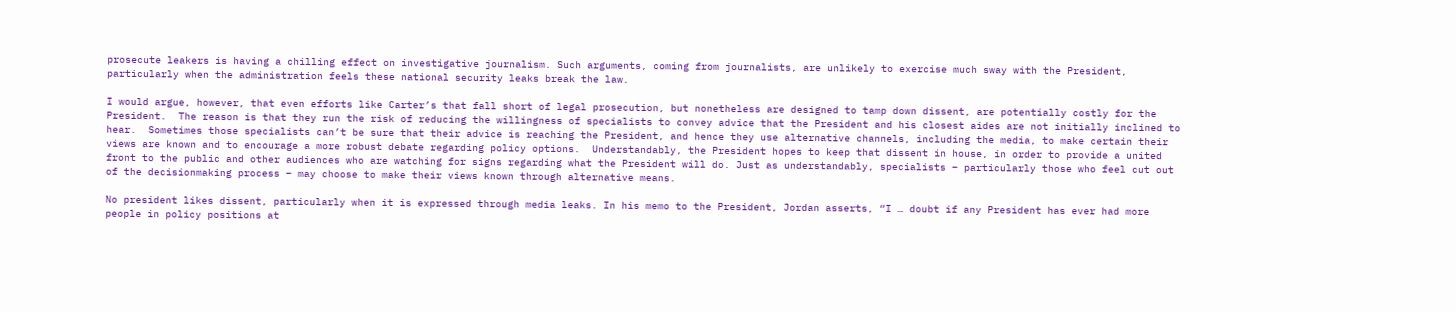prosecute leakers is having a chilling effect on investigative journalism. Such arguments, coming from journalists, are unlikely to exercise much sway with the President, particularly when the administration feels these national security leaks break the law.

I would argue, however, that even efforts like Carter’s that fall short of legal prosecution, but nonetheless are designed to tamp down dissent, are potentially costly for the President.  The reason is that they run the risk of reducing the willingness of specialists to convey advice that the President and his closest aides are not initially inclined to hear.  Sometimes those specialists can’t be sure that their advice is reaching the President, and hence they use alternative channels, including the media, to make certain their views are known and to encourage a more robust debate regarding policy options.  Understandably, the President hopes to keep that dissent in house, in order to provide a united front to the public and other audiences who are watching for signs regarding what the President will do. Just as understandably, specialists – particularly those who feel cut out of the decisionmaking process – may choose to make their views known through alternative means.

No president likes dissent, particularly when it is expressed through media leaks. In his memo to the President, Jordan asserts, “I … doubt if any President has ever had more people in policy positions at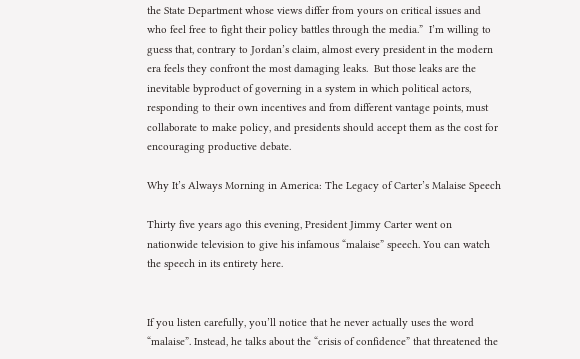the State Department whose views differ from yours on critical issues and who feel free to fight their policy battles through the media.”  I’m willing to guess that, contrary to Jordan’s claim, almost every president in the modern era feels they confront the most damaging leaks.  But those leaks are the inevitable byproduct of governing in a system in which political actors, responding to their own incentives and from different vantage points, must collaborate to make policy, and presidents should accept them as the cost for encouraging productive debate.

Why It’s Always Morning in America: The Legacy of Carter’s Malaise Speech

Thirty five years ago this evening, President Jimmy Carter went on nationwide television to give his infamous “malaise” speech. You can watch the speech in its entirety here.


If you listen carefully, you’ll notice that he never actually uses the word “malaise”. Instead, he talks about the “crisis of confidence” that threatened the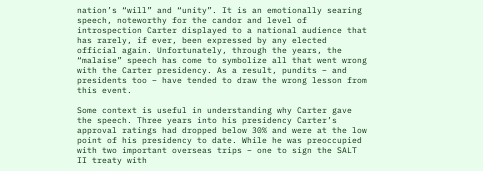nation’s “will” and “unity”. It is an emotionally searing speech, noteworthy for the candor and level of introspection Carter displayed to a national audience that has rarely, if ever, been expressed by any elected official again. Unfortunately, through the years, the “malaise” speech has come to symbolize all that went wrong with the Carter presidency. As a result, pundits – and presidents too – have tended to draw the wrong lesson from this event.

Some context is useful in understanding why Carter gave the speech. Three years into his presidency Carter’s approval ratings had dropped below 30% and were at the low point of his presidency to date. While he was preoccupied with two important overseas trips – one to sign the SALT II treaty with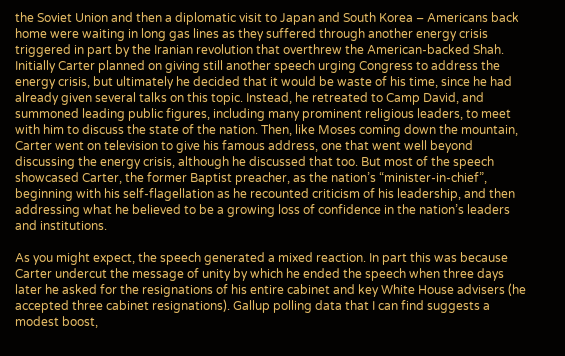the Soviet Union and then a diplomatic visit to Japan and South Korea – Americans back home were waiting in long gas lines as they suffered through another energy crisis triggered in part by the Iranian revolution that overthrew the American-backed Shah. Initially Carter planned on giving still another speech urging Congress to address the energy crisis, but ultimately he decided that it would be waste of his time, since he had already given several talks on this topic. Instead, he retreated to Camp David, and summoned leading public figures, including many prominent religious leaders, to meet with him to discuss the state of the nation. Then, like Moses coming down the mountain, Carter went on television to give his famous address, one that went well beyond discussing the energy crisis, although he discussed that too. But most of the speech showcased Carter, the former Baptist preacher, as the nation’s “minister-in-chief”, beginning with his self-flagellation as he recounted criticism of his leadership, and then addressing what he believed to be a growing loss of confidence in the nation’s leaders and institutions.

As you might expect, the speech generated a mixed reaction. In part this was because Carter undercut the message of unity by which he ended the speech when three days later he asked for the resignations of his entire cabinet and key White House advisers (he accepted three cabinet resignations). Gallup polling data that I can find suggests a modest boost,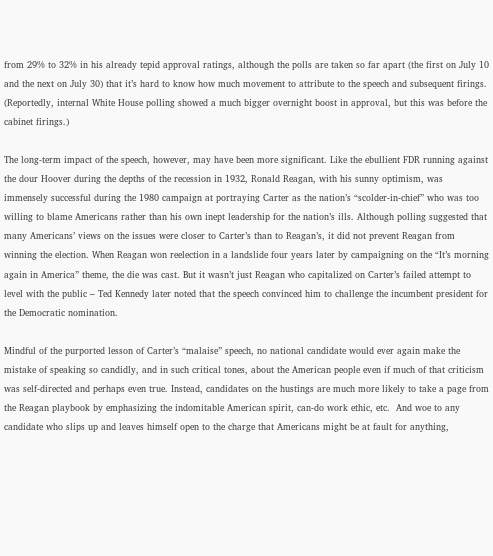from 29% to 32% in his already tepid approval ratings, although the polls are taken so far apart (the first on July 10 and the next on July 30) that it’s hard to know how much movement to attribute to the speech and subsequent firings. (Reportedly, internal White House polling showed a much bigger overnight boost in approval, but this was before the cabinet firings.)

The long-term impact of the speech, however, may have been more significant. Like the ebullient FDR running against the dour Hoover during the depths of the recession in 1932, Ronald Reagan, with his sunny optimism, was immensely successful during the 1980 campaign at portraying Carter as the nation’s “scolder-in-chief” who was too willing to blame Americans rather than his own inept leadership for the nation’s ills. Although polling suggested that many Americans’ views on the issues were closer to Carter’s than to Reagan’s, it did not prevent Reagan from winning the election. When Reagan won reelection in a landslide four years later by campaigning on the “It’s morning again in America” theme, the die was cast. But it wasn’t just Reagan who capitalized on Carter’s failed attempt to level with the public – Ted Kennedy later noted that the speech convinced him to challenge the incumbent president for the Democratic nomination.

Mindful of the purported lesson of Carter’s “malaise” speech, no national candidate would ever again make the mistake of speaking so candidly, and in such critical tones, about the American people even if much of that criticism was self-directed and perhaps even true. Instead, candidates on the hustings are much more likely to take a page from the Reagan playbook by emphasizing the indomitable American spirit, can-do work ethic, etc.  And woe to any candidate who slips up and leaves himself open to the charge that Americans might be at fault for anything,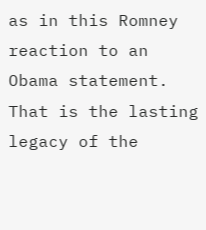as in this Romney reaction to an Obama statement.  That is the lasting legacy of the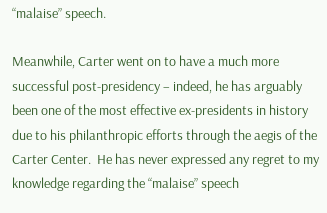“malaise” speech.

Meanwhile, Carter went on to have a much more successful post-presidency – indeed, he has arguably been one of the most effective ex-presidents in history due to his philanthropic efforts through the aegis of the Carter Center.  He has never expressed any regret to my knowledge regarding the “malaise” speech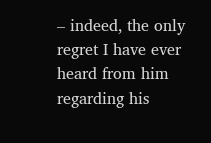– indeed, the only regret I have ever heard from him regarding his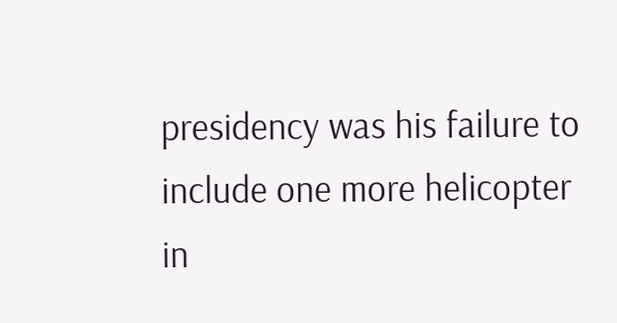presidency was his failure to include one more helicopter in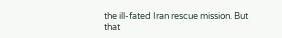the ill-fated Iran rescue mission. But that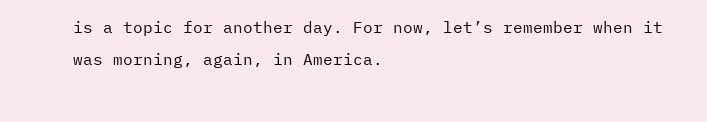is a topic for another day. For now, let’s remember when it was morning, again, in America.